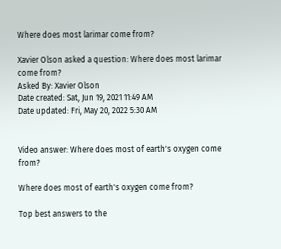Where does most larimar come from?

Xavier Olson asked a question: Where does most larimar come from?
Asked By: Xavier Olson
Date created: Sat, Jun 19, 2021 11:49 AM
Date updated: Fri, May 20, 2022 5:30 AM


Video answer: Where does most of earth's oxygen come from?

Where does most of earth's oxygen come from?

Top best answers to the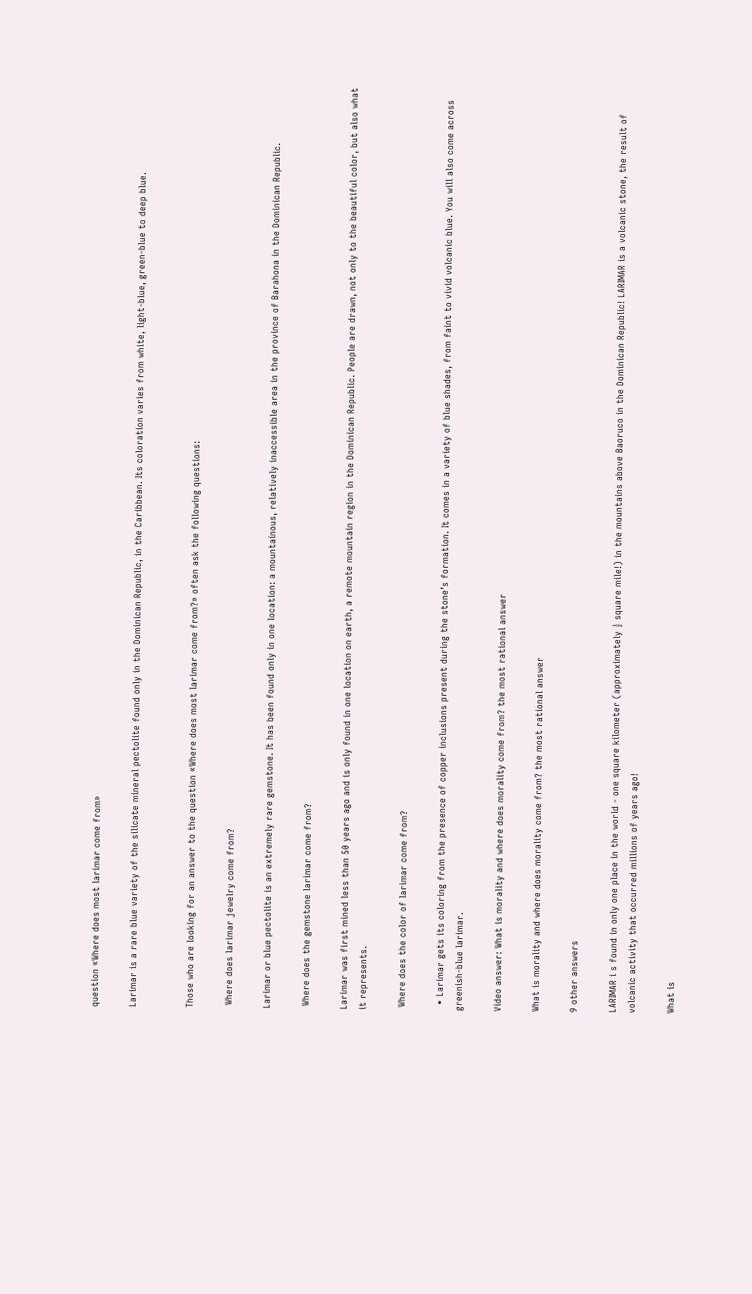question «Where does most larimar come from»

Larimar is a rare blue variety of the silicate mineral pectolite found only in the Dominican Republic, in the Caribbean. Its coloration varies from white, light-blue, green-blue to deep blue.


Those who are looking for an answer to the question «Where does most larimar come from?» often ask the following questions:

 Where does larimar jewelry come from?

Larimar or blue pectolite is an extremely rare gemstone. It has been found only in one location: a mountainous, relatively inaccessible area in the province of Barahona in the Dominican Republic.

 Where does the gemstone larimar come from?

Larimar was first mined less than 50 years ago and is only found in one location on earth, a remote mountain region in the Dominican Republic. People are drawn, not only to the beautiful color, but also what it represents.

 Where does the color of larimar come from?

  • Larimar gets its coloring from the presence of copper inclusions present during the stone’s formation. It comes in a variety of blue shades, from faint to vivid volcanic blue. You will also come across greenish-blue larimar.

Video answer: What is morality and where does morality come from? the most rational answer

What is morality and where does morality come from? the most rational answer

9 other answers

LARIMAR i s found in only one place in the world - one square kilometer (approximately ½ square mile!) in the mountains above Baoruco in the Dominican Republic! LARIMAR is a volcanic stone, the result of volcanic activity that occurred millions of years ago!

What is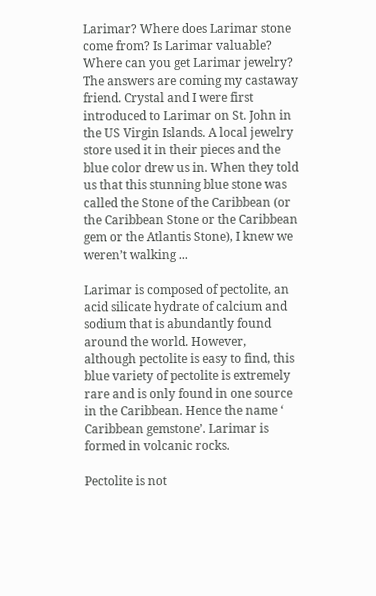Larimar? Where does Larimar stone come from? Is Larimar valuable? Where can you get Larimar jewelry? The answers are coming my castaway friend. Crystal and I were first introduced to Larimar on St. John in the US Virgin Islands. A local jewelry store used it in their pieces and the blue color drew us in. When they told us that this stunning blue stone was called the Stone of the Caribbean (or the Caribbean Stone or the Caribbean gem or the Atlantis Stone), I knew we weren’t walking ...

Larimar is composed of pectolite, an acid silicate hydrate of calcium and sodium that is abundantly found around the world. However, although pectolite is easy to find, this blue variety of pectolite is extremely rare and is only found in one source in the Caribbean. Hence the name ‘ Caribbean gemstone’. Larimar is formed in volcanic rocks.

Pectolite is not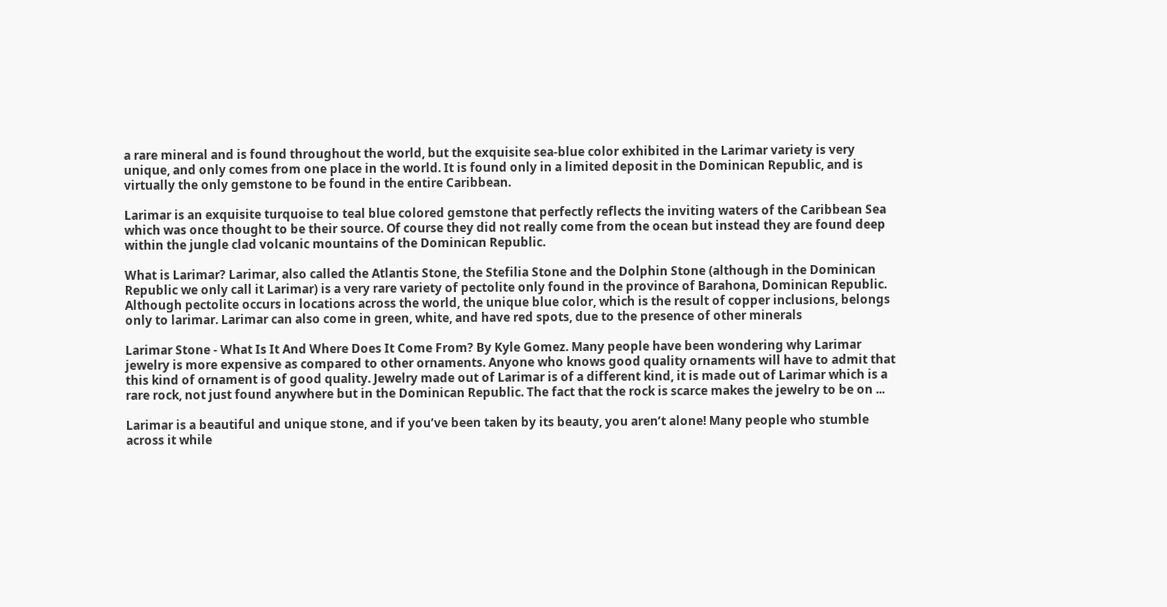a rare mineral and is found throughout the world, but the exquisite sea-blue color exhibited in the Larimar variety is very unique, and only comes from one place in the world. It is found only in a limited deposit in the Dominican Republic, and is virtually the only gemstone to be found in the entire Caribbean.

Larimar is an exquisite turquoise to teal blue colored gemstone that perfectly reflects the inviting waters of the Caribbean Sea which was once thought to be their source. Of course they did not really come from the ocean but instead they are found deep within the jungle clad volcanic mountains of the Dominican Republic.

What is Larimar? Larimar, also called the Atlantis Stone, the Stefilia Stone and the Dolphin Stone (although in the Dominican Republic we only call it Larimar) is a very rare variety of pectolite only found in the province of Barahona, Dominican Republic. Although pectolite occurs in locations across the world, the unique blue color, which is the result of copper inclusions, belongs only to larimar. Larimar can also come in green, white, and have red spots, due to the presence of other minerals

Larimar Stone - What Is It And Where Does It Come From? By Kyle Gomez. Many people have been wondering why Larimar jewelry is more expensive as compared to other ornaments. Anyone who knows good quality ornaments will have to admit that this kind of ornament is of good quality. Jewelry made out of Larimar is of a different kind, it is made out of Larimar which is a rare rock, not just found anywhere but in the Dominican Republic. The fact that the rock is scarce makes the jewelry to be on ...

Larimar is a beautiful and unique stone, and if you’ve been taken by its beauty, you aren’t alone! Many people who stumble across it while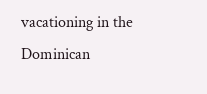vacationing in the Dominican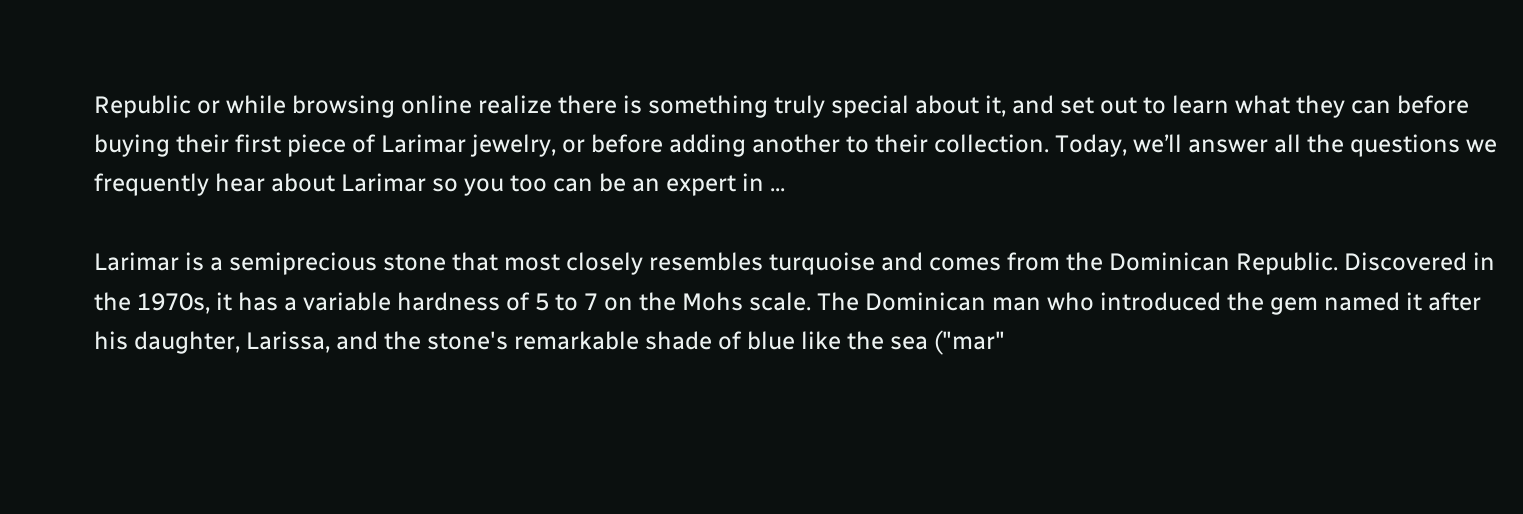Republic or while browsing online realize there is something truly special about it, and set out to learn what they can before buying their first piece of Larimar jewelry, or before adding another to their collection. Today, we’ll answer all the questions we frequently hear about Larimar so you too can be an expert in ...

Larimar is a semiprecious stone that most closely resembles turquoise and comes from the Dominican Republic. Discovered in the 1970s, it has a variable hardness of 5 to 7 on the Mohs scale. The Dominican man who introduced the gem named it after his daughter, Larissa, and the stone's remarkable shade of blue like the sea ("mar"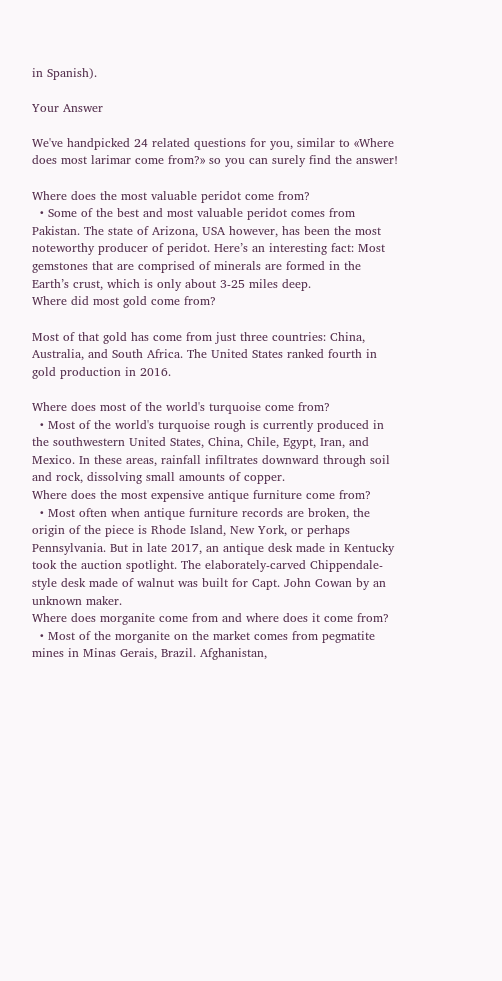in Spanish).

Your Answer

We've handpicked 24 related questions for you, similar to «Where does most larimar come from?» so you can surely find the answer!

Where does the most valuable peridot come from?
  • Some of the best and most valuable peridot comes from Pakistan. The state of Arizona, USA however, has been the most noteworthy producer of peridot. Here’s an interesting fact: Most gemstones that are comprised of minerals are formed in the Earth’s crust, which is only about 3-25 miles deep.
Where did most gold come from?

Most of that gold has come from just three countries: China, Australia, and South Africa. The United States ranked fourth in gold production in 2016.

Where does most of the world's turquoise come from?
  • Most of the world's turquoise rough is currently produced in the southwestern United States, China, Chile, Egypt, Iran, and Mexico. In these areas, rainfall infiltrates downward through soil and rock, dissolving small amounts of copper.
Where does the most expensive antique furniture come from?
  • Most often when antique furniture records are broken, the origin of the piece is Rhode Island, New York, or perhaps Pennsylvania. But in late 2017, an antique desk made in Kentucky took the auction spotlight. The elaborately-carved Chippendale-style desk made of walnut was built for Capt. John Cowan by an unknown maker.
Where does morganite come from and where does it come from?
  • Most of the morganite on the market comes from pegmatite mines in Minas Gerais, Brazil. Afghanistan,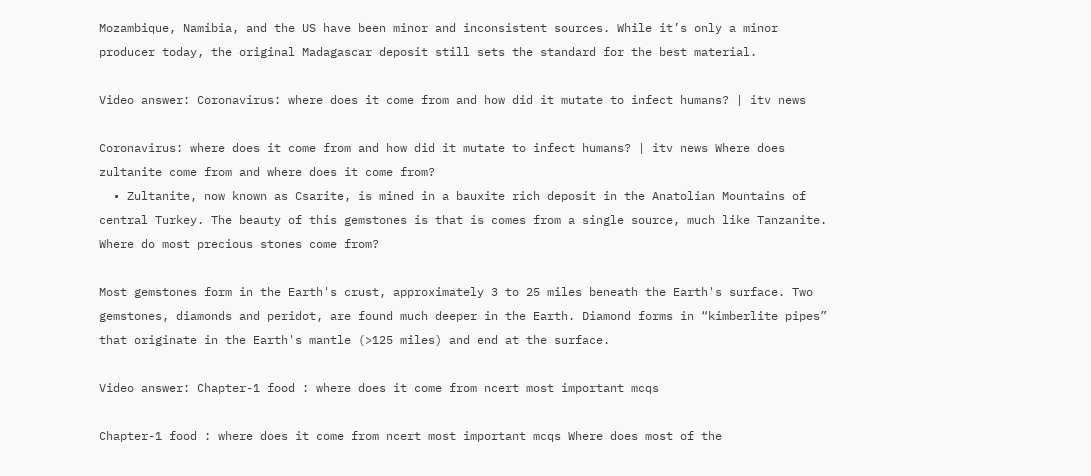Mozambique, Namibia, and the US have been minor and inconsistent sources. While it’s only a minor producer today, the original Madagascar deposit still sets the standard for the best material.

Video answer: Coronavirus: where does it come from and how did it mutate to infect humans? | itv news

Coronavirus: where does it come from and how did it mutate to infect humans? | itv news Where does zultanite come from and where does it come from?
  • Zultanite, now known as Csarite, is mined in a bauxite rich deposit in the Anatolian Mountains of central Turkey. The beauty of this gemstones is that is comes from a single source, much like Tanzanite.
Where do most precious stones come from?

Most gemstones form in the Earth's crust, approximately 3 to 25 miles beneath the Earth's surface. Two gemstones, diamonds and peridot, are found much deeper in the Earth. Diamond forms in “kimberlite pipes” that originate in the Earth's mantle (>125 miles) and end at the surface.

Video answer: Chapter-1 food : where does it come from ncert most important mcqs

Chapter-1 food : where does it come from ncert most important mcqs Where does most of the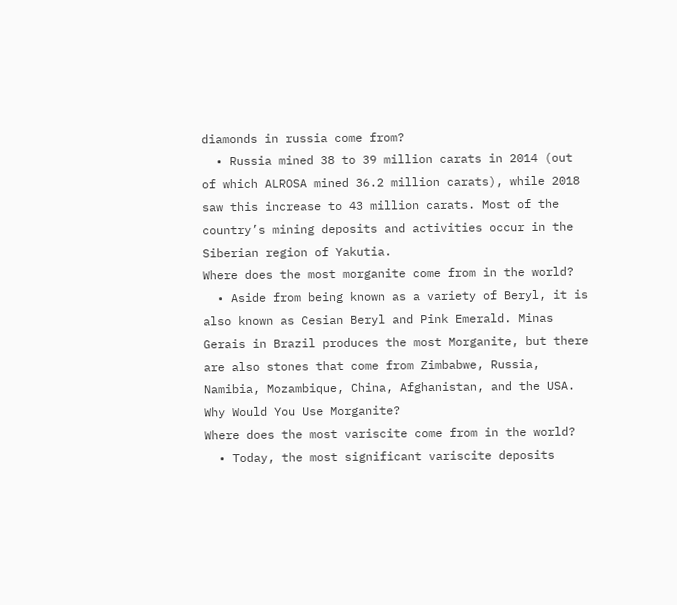diamonds in russia come from?
  • Russia mined 38 to 39 million carats in 2014 (out of which ALROSA mined 36.2 million carats), while 2018 saw this increase to 43 million carats. Most of the country’s mining deposits and activities occur in the Siberian region of Yakutia.
Where does the most morganite come from in the world?
  • Aside from being known as a variety of Beryl, it is also known as Cesian Beryl and Pink Emerald. Minas Gerais in Brazil produces the most Morganite, but there are also stones that come from Zimbabwe, Russia, Namibia, Mozambique, China, Afghanistan, and the USA. Why Would You Use Morganite?
Where does the most variscite come from in the world?
  • Today, the most significant variscite deposits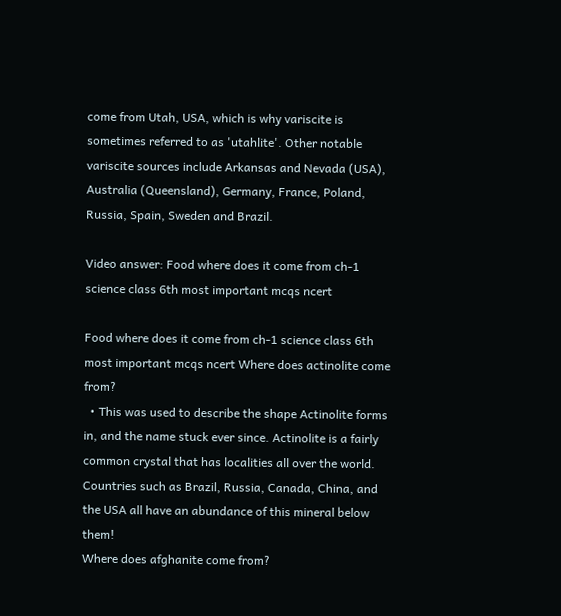come from Utah, USA, which is why variscite is sometimes referred to as 'utahlite'. Other notable variscite sources include Arkansas and Nevada (USA), Australia (Queensland), Germany, France, Poland, Russia, Spain, Sweden and Brazil.

Video answer: Food where does it come from ch-1 science class 6th most important mcqs ncert

Food where does it come from ch-1 science class 6th most important mcqs ncert Where does actinolite come from?
  • This was used to describe the shape Actinolite forms in, and the name stuck ever since. Actinolite is a fairly common crystal that has localities all over the world. Countries such as Brazil, Russia, Canada, China, and the USA all have an abundance of this mineral below them!
Where does afghanite come from?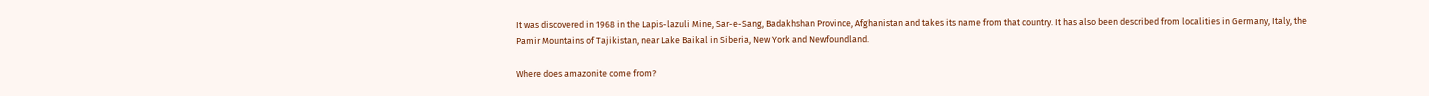It was discovered in 1968 in the Lapis-lazuli Mine, Sar-e-Sang, Badakhshan Province, Afghanistan and takes its name from that country. It has also been described from localities in Germany, Italy, the Pamir Mountains of Tajikistan, near Lake Baikal in Siberia, New York and Newfoundland.

Where does amazonite come from?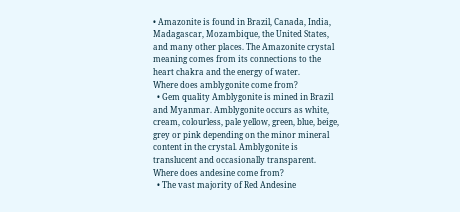• Amazonite is found in Brazil, Canada, India, Madagascar, Mozambique, the United States, and many other places. The Amazonite crystal meaning comes from its connections to the heart chakra and the energy of water.
Where does amblygonite come from?
  • Gem quality Amblygonite is mined in Brazil and Myanmar. Amblygonite occurs as white, cream, colourless, pale yellow, green, blue, beige, grey or pink depending on the minor mineral content in the crystal. Amblygonite is translucent and occasionally transparent.
Where does andesine come from?
  • The vast majority of Red Andesine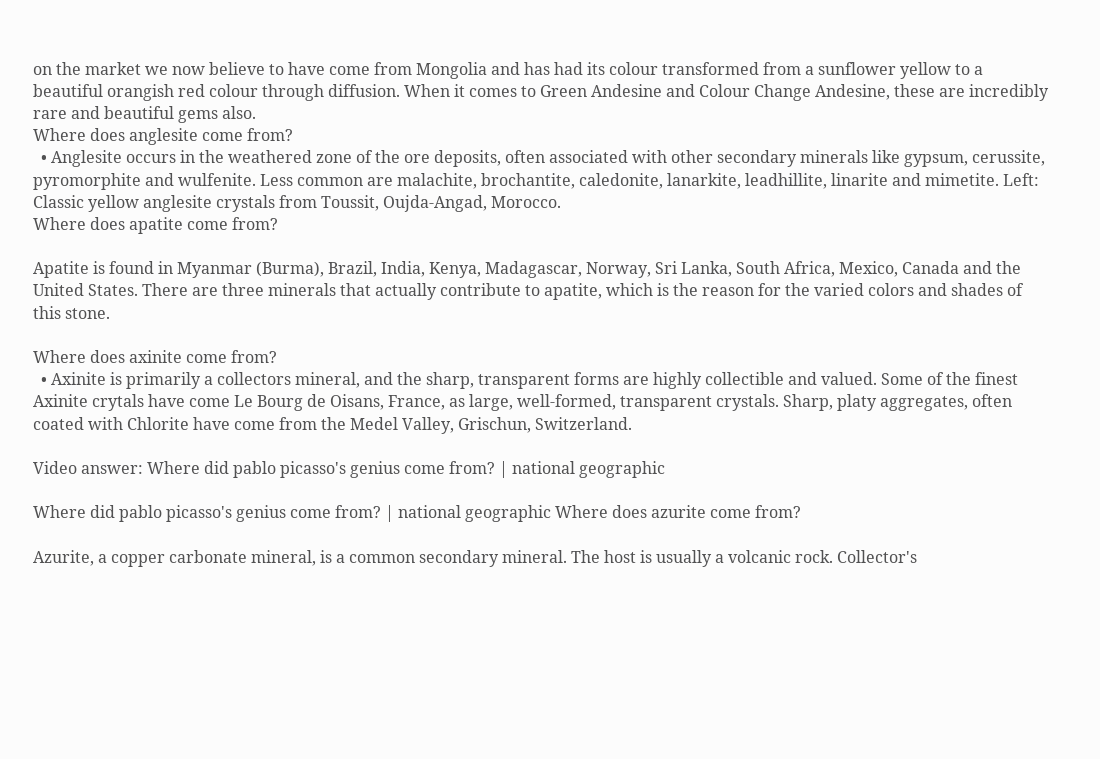on the market we now believe to have come from Mongolia and has had its colour transformed from a sunflower yellow to a beautiful orangish red colour through diffusion. When it comes to Green Andesine and Colour Change Andesine, these are incredibly rare and beautiful gems also.
Where does anglesite come from?
  • Anglesite occurs in the weathered zone of the ore deposits, often associated with other secondary minerals like gypsum, cerussite, pyromorphite and wulfenite. Less common are malachite, brochantite, caledonite, lanarkite, leadhillite, linarite and mimetite. Left: Classic yellow anglesite crystals from Toussit, Oujda-Angad, Morocco.
Where does apatite come from?

Apatite is found in Myanmar (Burma), Brazil, India, Kenya, Madagascar, Norway, Sri Lanka, South Africa, Mexico, Canada and the United States. There are three minerals that actually contribute to apatite, which is the reason for the varied colors and shades of this stone.

Where does axinite come from?
  • Axinite is primarily a collectors mineral, and the sharp, transparent forms are highly collectible and valued. Some of the finest Axinite crytals have come Le Bourg de Oisans, France, as large, well-formed, transparent crystals. Sharp, platy aggregates, often coated with Chlorite have come from the Medel Valley, Grischun, Switzerland.

Video answer: Where did pablo picasso's genius come from? | national geographic

Where did pablo picasso's genius come from? | national geographic Where does azurite come from?

Azurite, a copper carbonate mineral, is a common secondary mineral. The host is usually a volcanic rock. Collector's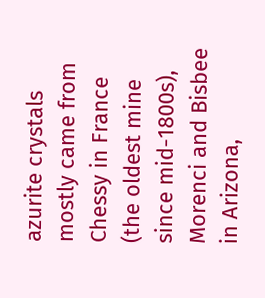azurite crystals mostly came from Chessy in France (the oldest mine since mid-1800s), Morenci and Bisbee in Arizona,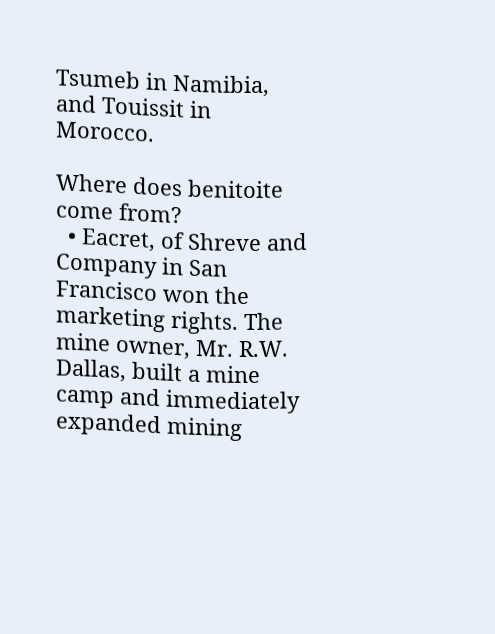Tsumeb in Namibia, and Touissit in Morocco.

Where does benitoite come from?
  • Eacret, of Shreve and Company in San Francisco won the marketing rights. The mine owner, Mr. R.W. Dallas, built a mine camp and immediately expanded mining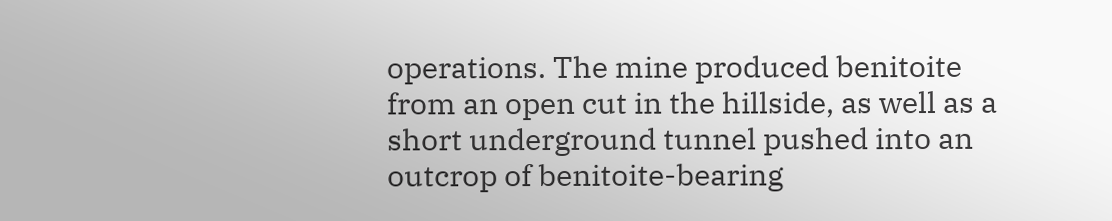operations. The mine produced benitoite from an open cut in the hillside, as well as a short underground tunnel pushed into an outcrop of benitoite-bearing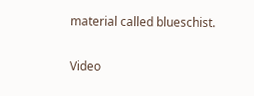material called blueschist.

Video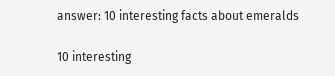answer: 10 interesting facts about emeralds

10 interesting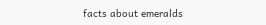facts about emeralds